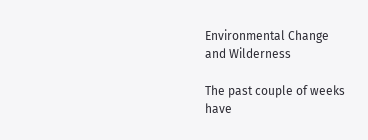Environmental Change and Wilderness

The past couple of weeks have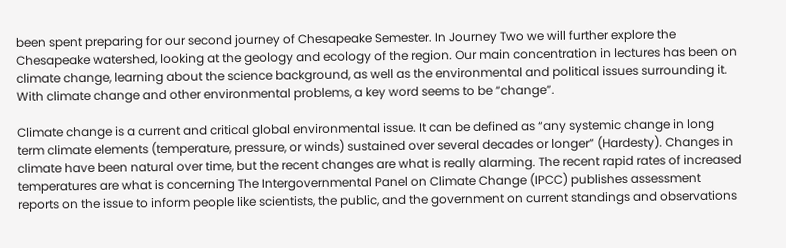been spent preparing for our second journey of Chesapeake Semester. In Journey Two we will further explore the Chesapeake watershed, looking at the geology and ecology of the region. Our main concentration in lectures has been on climate change, learning about the science background, as well as the environmental and political issues surrounding it. With climate change and other environmental problems, a key word seems to be “change”.

Climate change is a current and critical global environmental issue. It can be defined as “any systemic change in long term climate elements (temperature, pressure, or winds) sustained over several decades or longer” (Hardesty). Changes in climate have been natural over time, but the recent changes are what is really alarming. The recent rapid rates of increased temperatures are what is concerning The Intergovernmental Panel on Climate Change (IPCC) publishes assessment reports on the issue to inform people like scientists, the public, and the government on current standings and observations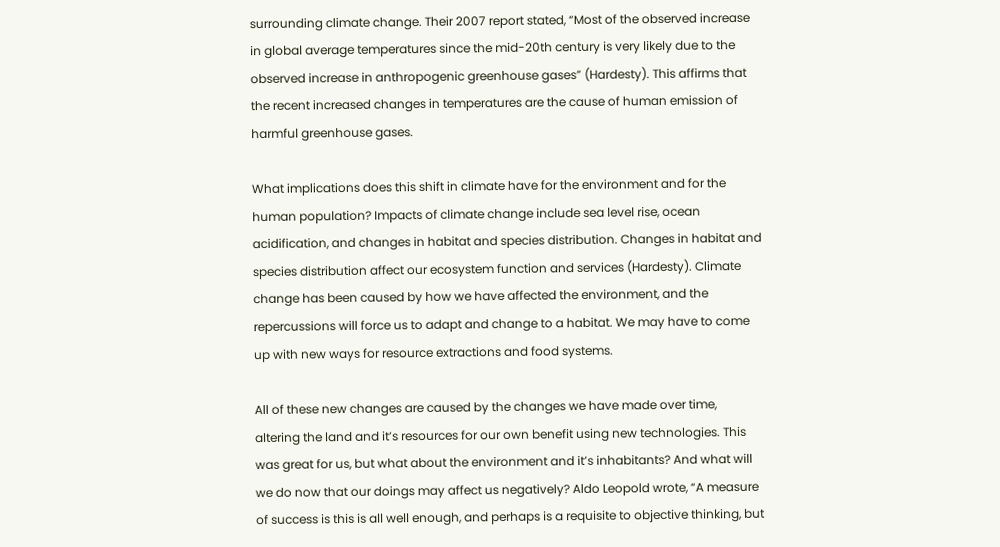surrounding climate change. Their 2007 report stated, “Most of the observed increase in global average temperatures since the mid-20th century is very likely due to the observed increase in anthropogenic greenhouse gases” (Hardesty). This affirms that the recent increased changes in temperatures are the cause of human emission of harmful greenhouse gases.

What implications does this shift in climate have for the environment and for the human population? Impacts of climate change include sea level rise, ocean acidification, and changes in habitat and species distribution. Changes in habitat and species distribution affect our ecosystem function and services (Hardesty). Climate change has been caused by how we have affected the environment, and the repercussions will force us to adapt and change to a habitat. We may have to come up with new ways for resource extractions and food systems.

All of these new changes are caused by the changes we have made over time, altering the land and it’s resources for our own benefit using new technologies. This was great for us, but what about the environment and it’s inhabitants? And what will we do now that our doings may affect us negatively? Aldo Leopold wrote, “A measure of success is this is all well enough, and perhaps is a requisite to objective thinking, but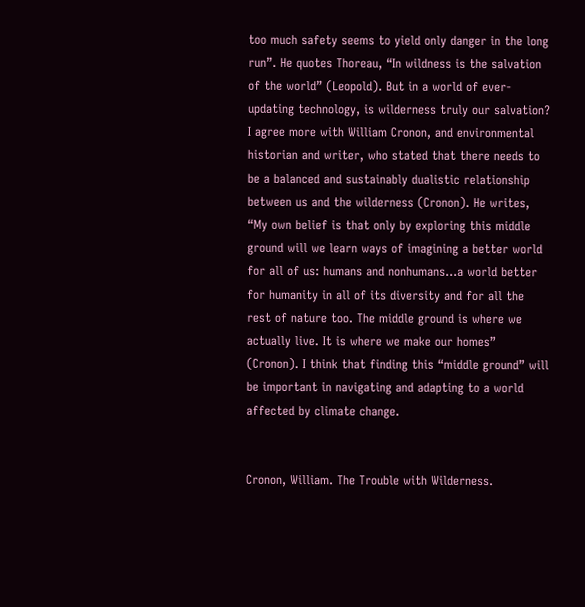too much safety seems to yield only danger in the long run”. He quotes Thoreau, “In wildness is the salvation of the world” (Leopold). But in a world of ever-updating technology, is wilderness truly our salvation? I agree more with William Cronon, and environmental historian and writer, who stated that there needs to be a balanced and sustainably dualistic relationship between us and the wilderness (Cronon). He writes, “My own belief is that only by exploring this middle ground will we learn ways of imagining a better world for all of us: humans and nonhumans…a world better for humanity in all of its diversity and for all the rest of nature too. The middle ground is where we actually live. It is where we make our homes” (Cronon). I think that finding this “middle ground” will be important in navigating and adapting to a world affected by climate change.


Cronon, William. The Trouble with Wilderness.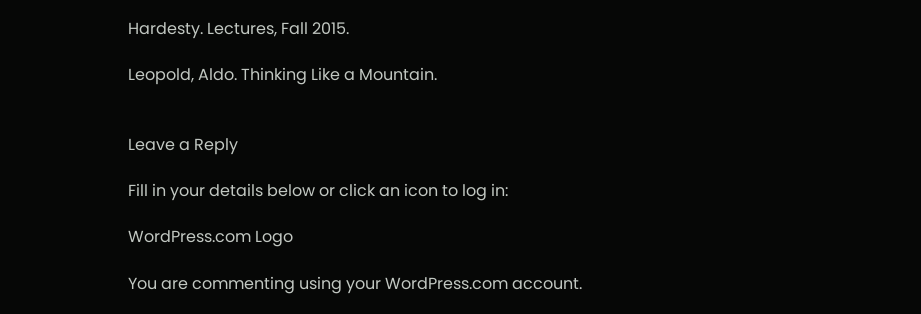Hardesty. Lectures, Fall 2015.

Leopold, Aldo. Thinking Like a Mountain.


Leave a Reply

Fill in your details below or click an icon to log in:

WordPress.com Logo

You are commenting using your WordPress.com account.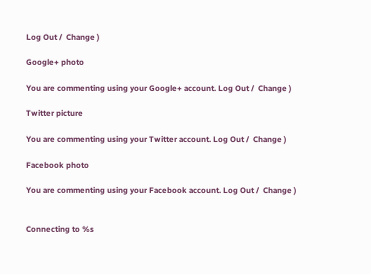Log Out /  Change )

Google+ photo

You are commenting using your Google+ account. Log Out /  Change )

Twitter picture

You are commenting using your Twitter account. Log Out /  Change )

Facebook photo

You are commenting using your Facebook account. Log Out /  Change )


Connecting to %s